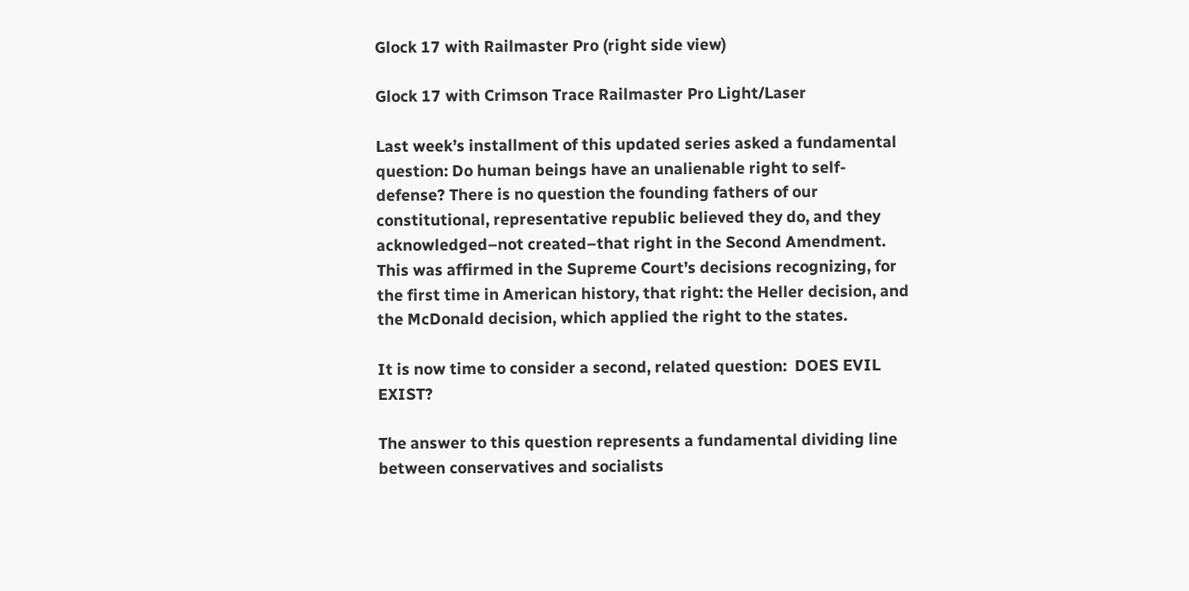Glock 17 with Railmaster Pro (right side view)

Glock 17 with Crimson Trace Railmaster Pro Light/Laser

Last week’s installment of this updated series asked a fundamental question: Do human beings have an unalienable right to self- defense? There is no question the founding fathers of our constitutional, representative republic believed they do, and they acknowledged–not created–that right in the Second Amendment. This was affirmed in the Supreme Court’s decisions recognizing, for the first time in American history, that right: the Heller decision, and the McDonald decision, which applied the right to the states.

It is now time to consider a second, related question:  DOES EVIL EXIST?

The answer to this question represents a fundamental dividing line between conservatives and socialists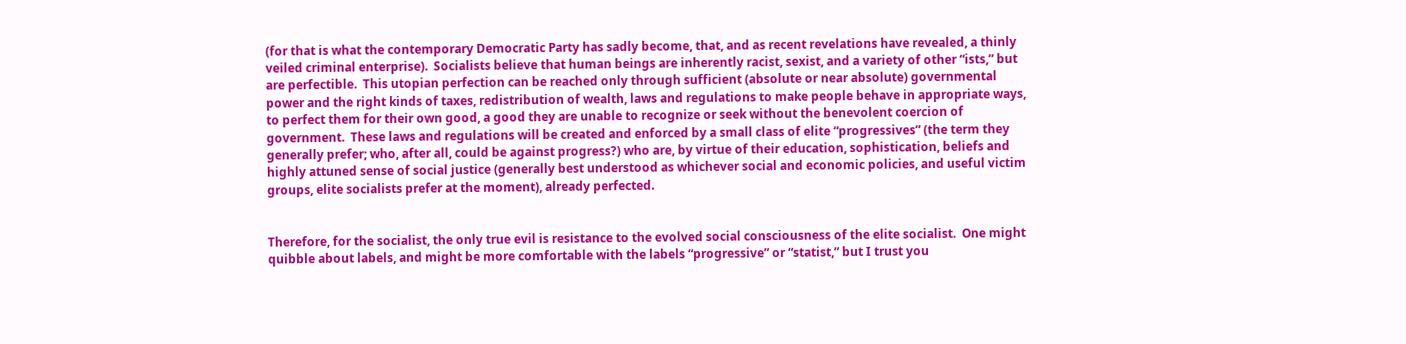(for that is what the contemporary Democratic Party has sadly become, that, and as recent revelations have revealed, a thinly veiled criminal enterprise).  Socialists believe that human beings are inherently racist, sexist, and a variety of other “ists,” but are perfectible.  This utopian perfection can be reached only through sufficient (absolute or near absolute) governmental power and the right kinds of taxes, redistribution of wealth, laws and regulations to make people behave in appropriate ways, to perfect them for their own good, a good they are unable to recognize or seek without the benevolent coercion of government.  These laws and regulations will be created and enforced by a small class of elite “progressives” (the term they generally prefer; who, after all, could be against progress?) who are, by virtue of their education, sophistication, beliefs and highly attuned sense of social justice (generally best understood as whichever social and economic policies, and useful victim groups, elite socialists prefer at the moment), already perfected.


Therefore, for the socialist, the only true evil is resistance to the evolved social consciousness of the elite socialist.  One might quibble about labels, and might be more comfortable with the labels “progressive” or “statist,” but I trust you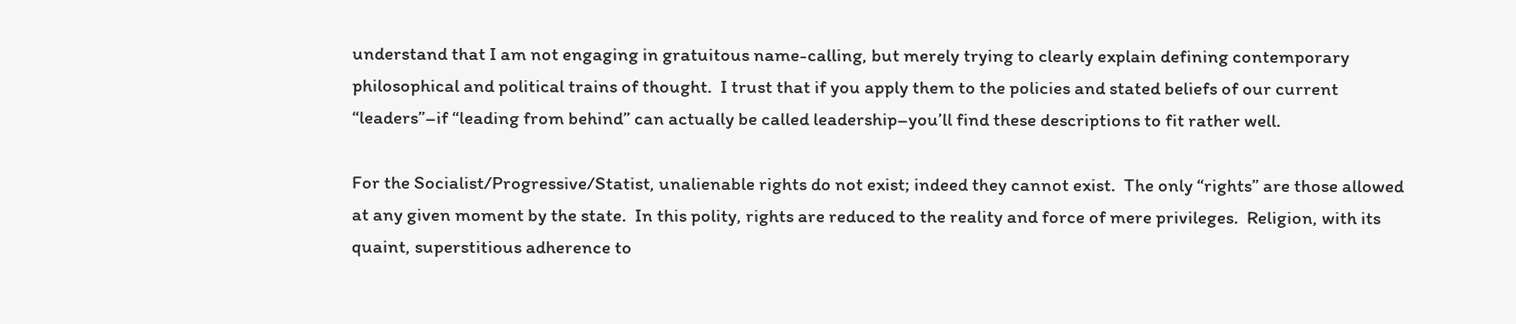understand that I am not engaging in gratuitous name-calling, but merely trying to clearly explain defining contemporary philosophical and political trains of thought.  I trust that if you apply them to the policies and stated beliefs of our current “leaders”–if “leading from behind” can actually be called leadership–you’ll find these descriptions to fit rather well.

For the Socialist/Progressive/Statist, unalienable rights do not exist; indeed they cannot exist.  The only “rights” are those allowed at any given moment by the state.  In this polity, rights are reduced to the reality and force of mere privileges.  Religion, with its quaint, superstitious adherence to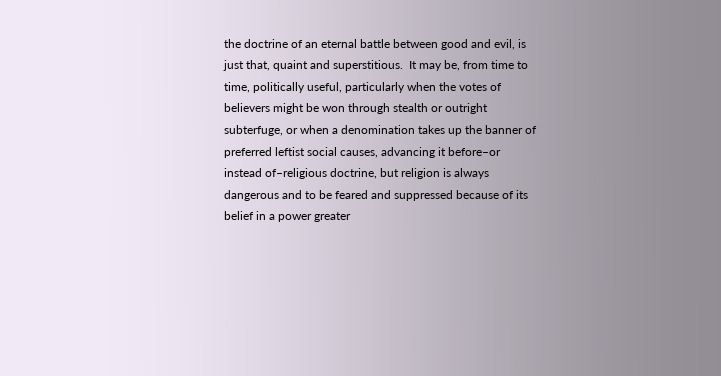the doctrine of an eternal battle between good and evil, is just that, quaint and superstitious.  It may be, from time to time, politically useful, particularly when the votes of believers might be won through stealth or outright subterfuge, or when a denomination takes up the banner of preferred leftist social causes, advancing it before–or instead of–religious doctrine, but religion is always dangerous and to be feared and suppressed because of its belief in a power greater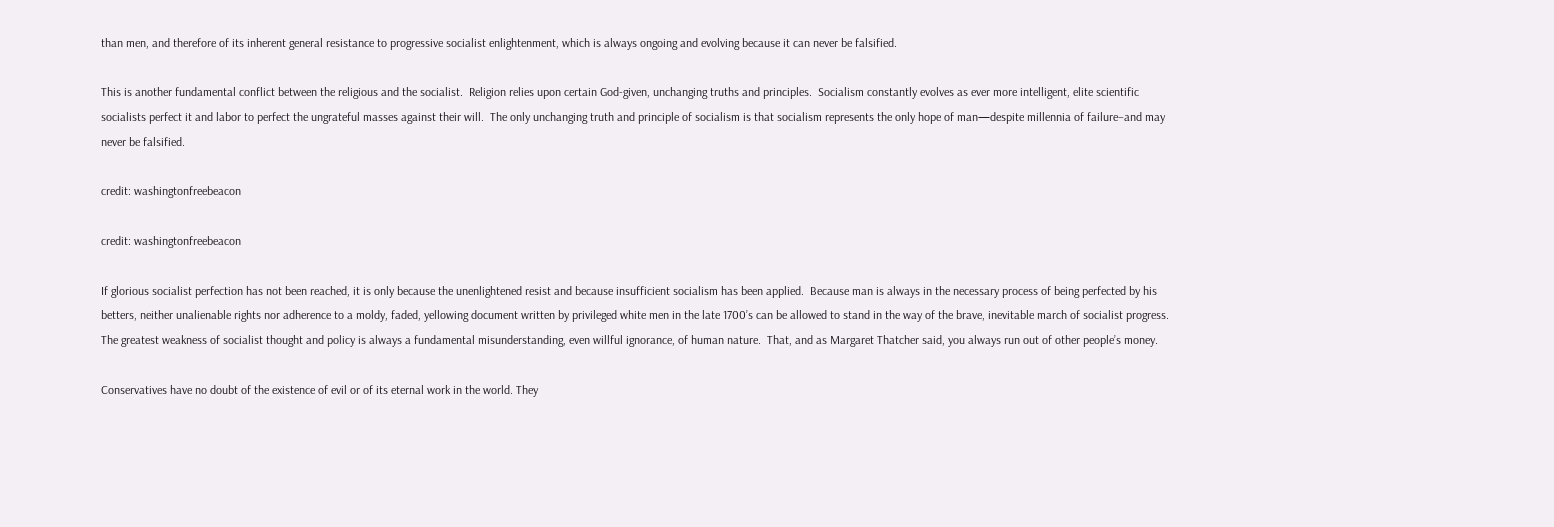than men, and therefore of its inherent general resistance to progressive socialist enlightenment, which is always ongoing and evolving because it can never be falsified.

This is another fundamental conflict between the religious and the socialist.  Religion relies upon certain God-given, unchanging truths and principles.  Socialism constantly evolves as ever more intelligent, elite scientific socialists perfect it and labor to perfect the ungrateful masses against their will.  The only unchanging truth and principle of socialism is that socialism represents the only hope of man—despite millennia of failure–and may never be falsified.

credit: washingtonfreebeacon

credit: washingtonfreebeacon

If glorious socialist perfection has not been reached, it is only because the unenlightened resist and because insufficient socialism has been applied.  Because man is always in the necessary process of being perfected by his betters, neither unalienable rights nor adherence to a moldy, faded, yellowing document written by privileged white men in the late 1700’s can be allowed to stand in the way of the brave, inevitable march of socialist progress.  The greatest weakness of socialist thought and policy is always a fundamental misunderstanding, even willful ignorance, of human nature.  That, and as Margaret Thatcher said, you always run out of other people’s money.

Conservatives have no doubt of the existence of evil or of its eternal work in the world. They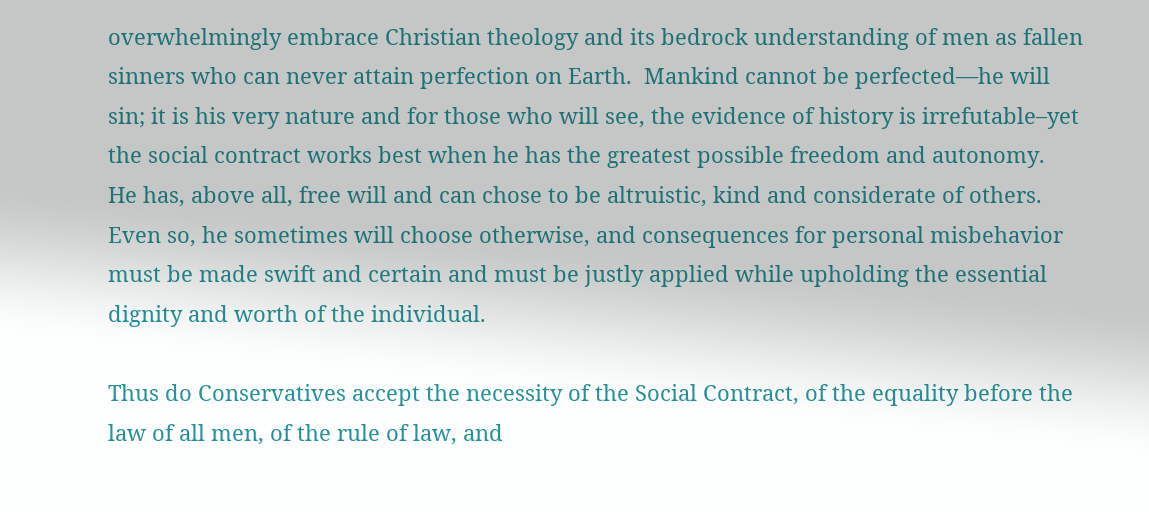overwhelmingly embrace Christian theology and its bedrock understanding of men as fallen sinners who can never attain perfection on Earth.  Mankind cannot be perfected—he will sin; it is his very nature and for those who will see, the evidence of history is irrefutable–yet the social contract works best when he has the greatest possible freedom and autonomy.  He has, above all, free will and can chose to be altruistic, kind and considerate of others. Even so, he sometimes will choose otherwise, and consequences for personal misbehavior must be made swift and certain and must be justly applied while upholding the essential dignity and worth of the individual.

Thus do Conservatives accept the necessity of the Social Contract, of the equality before the law of all men, of the rule of law, and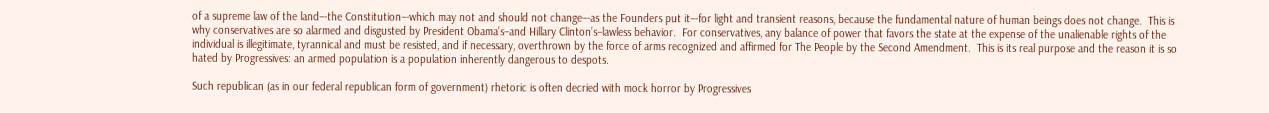of a supreme law of the land–-the Constitution–-which may not and should not change–-as the Founders put it–-for light and transient reasons, because the fundamental nature of human beings does not change.  This is why conservatives are so alarmed and disgusted by President Obama’s–and Hillary Clinton’s–lawless behavior.  For conservatives, any balance of power that favors the state at the expense of the unalienable rights of the individual is illegitimate, tyrannical and must be resisted, and if necessary, overthrown by the force of arms recognized and affirmed for The People by the Second Amendment.  This is its real purpose and the reason it is so hated by Progressives: an armed population is a population inherently dangerous to despots.

Such republican (as in our federal republican form of government) rhetoric is often decried with mock horror by Progressives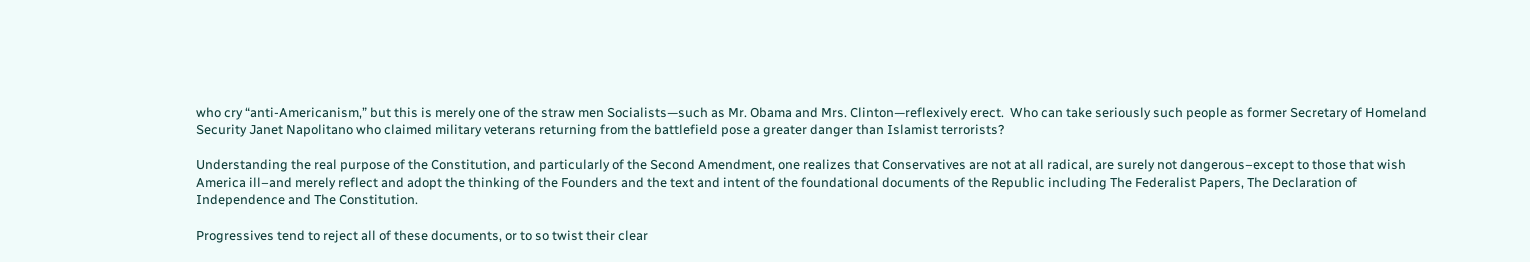who cry “anti-Americanism,” but this is merely one of the straw men Socialists—such as Mr. Obama and Mrs. Clinton—reflexively erect.  Who can take seriously such people as former Secretary of Homeland Security Janet Napolitano who claimed military veterans returning from the battlefield pose a greater danger than Islamist terrorists?

Understanding the real purpose of the Constitution, and particularly of the Second Amendment, one realizes that Conservatives are not at all radical, are surely not dangerous–except to those that wish America ill–and merely reflect and adopt the thinking of the Founders and the text and intent of the foundational documents of the Republic including The Federalist Papers, The Declaration of Independence and The Constitution.

Progressives tend to reject all of these documents, or to so twist their clear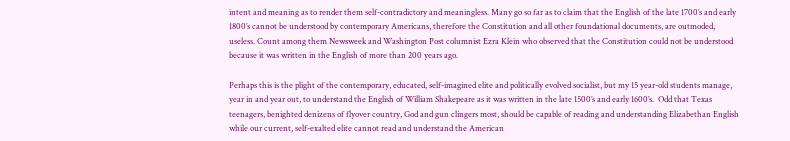intent and meaning as to render them self-contradictory and meaningless. Many go so far as to claim that the English of the late 1700’s and early 1800’s cannot be understood by contemporary Americans, therefore the Constitution and all other foundational documents, are outmoded, useless. Count among them Newsweek and Washington Post columnist Ezra Klein who observed that the Constitution could not be understood because it was written in the English of more than 200 years ago.

Perhaps this is the plight of the contemporary, educated, self-imagined elite and politically evolved socialist, but my 15 year-old students manage, year in and year out, to understand the English of William Shakepeare as it was written in the late 1500’s and early 1600’s.  Odd that Texas teenagers, benighted denizens of flyover country, God and gun clingers most, should be capable of reading and understanding Elizabethan English while our current, self-exalted elite cannot read and understand the American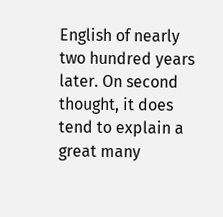English of nearly two hundred years later. On second thought, it does tend to explain a great many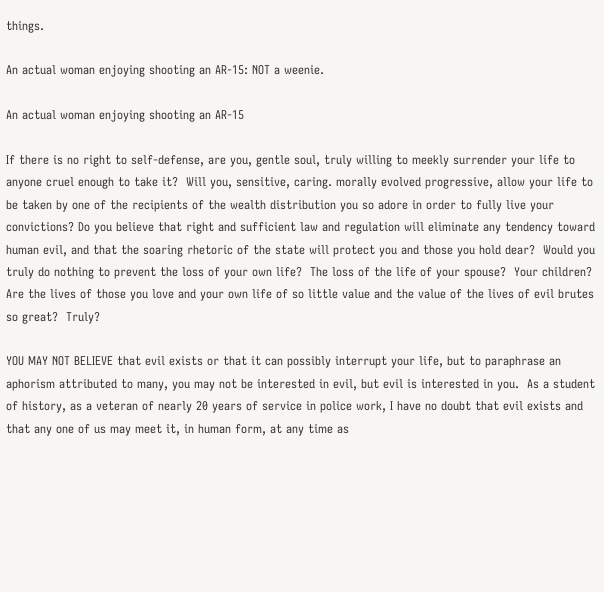things.

An actual woman enjoying shooting an AR-15: NOT a weenie.

An actual woman enjoying shooting an AR-15

If there is no right to self-defense, are you, gentle soul, truly willing to meekly surrender your life to anyone cruel enough to take it?  Will you, sensitive, caring. morally evolved progressive, allow your life to be taken by one of the recipients of the wealth distribution you so adore in order to fully live your convictions? Do you believe that right and sufficient law and regulation will eliminate any tendency toward human evil, and that the soaring rhetoric of the state will protect you and those you hold dear?  Would you truly do nothing to prevent the loss of your own life?  The loss of the life of your spouse?  Your children?  Are the lives of those you love and your own life of so little value and the value of the lives of evil brutes so great?  Truly?

YOU MAY NOT BELIEVE that evil exists or that it can possibly interrupt your life, but to paraphrase an aphorism attributed to many, you may not be interested in evil, but evil is interested in you.  As a student of history, as a veteran of nearly 20 years of service in police work, I have no doubt that evil exists and that any one of us may meet it, in human form, at any time as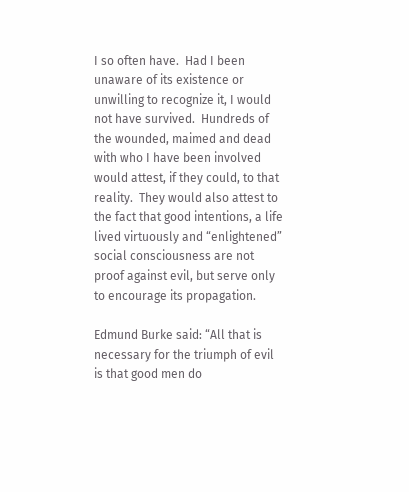I so often have.  Had I been unaware of its existence or unwilling to recognize it, I would not have survived.  Hundreds of the wounded, maimed and dead with who I have been involved would attest, if they could, to that reality.  They would also attest to the fact that good intentions, a life lived virtuously and “enlightened” social consciousness are not proof against evil, but serve only to encourage its propagation.

Edmund Burke said: “All that is necessary for the triumph of evil is that good men do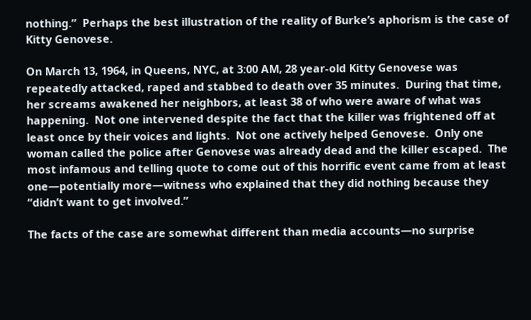nothing.”  Perhaps the best illustration of the reality of Burke’s aphorism is the case of Kitty Genovese.

On March 13, 1964, in Queens, NYC, at 3:00 AM, 28 year-old Kitty Genovese was repeatedly attacked, raped and stabbed to death over 35 minutes.  During that time, her screams awakened her neighbors, at least 38 of who were aware of what was happening.  Not one intervened despite the fact that the killer was frightened off at least once by their voices and lights.  Not one actively helped Genovese.  Only one woman called the police after Genovese was already dead and the killer escaped.  The most infamous and telling quote to come out of this horrific event came from at least one—potentially more—witness who explained that they did nothing because they “didn’t want to get involved.”

The facts of the case are somewhat different than media accounts—no surprise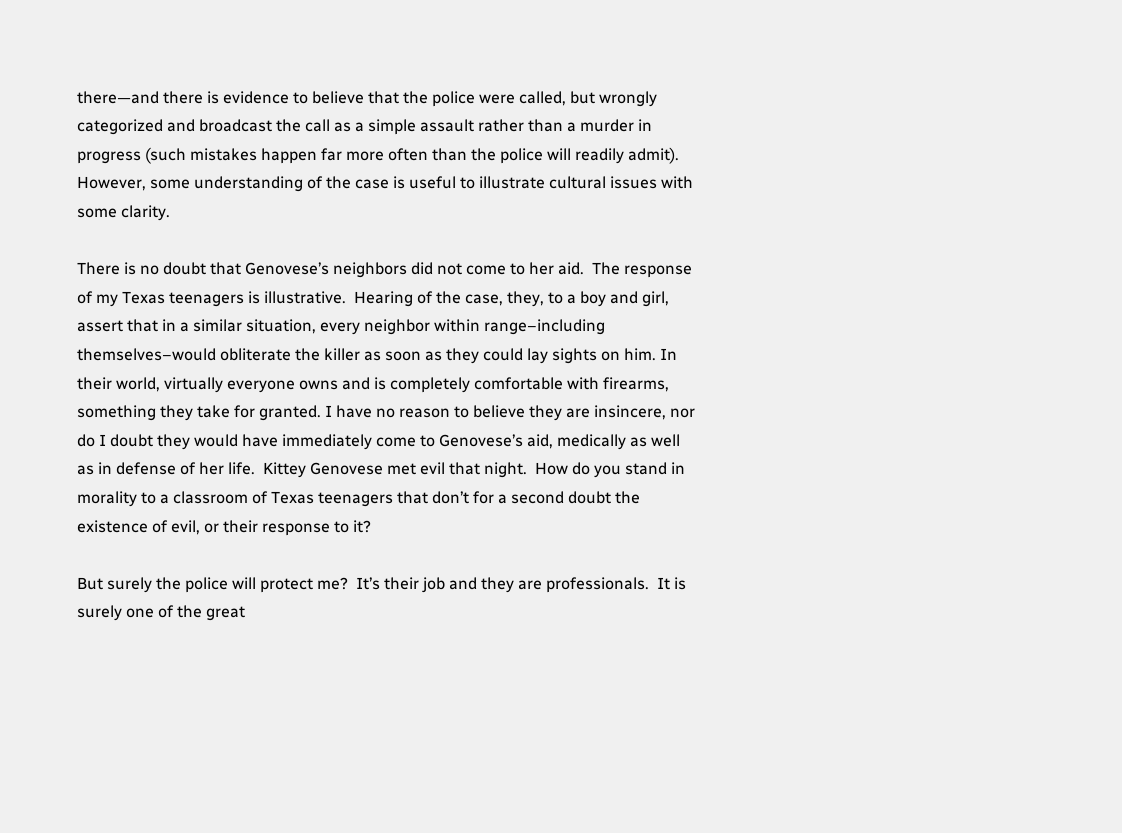there—and there is evidence to believe that the police were called, but wrongly categorized and broadcast the call as a simple assault rather than a murder in progress (such mistakes happen far more often than the police will readily admit).  However, some understanding of the case is useful to illustrate cultural issues with some clarity.

There is no doubt that Genovese’s neighbors did not come to her aid.  The response of my Texas teenagers is illustrative.  Hearing of the case, they, to a boy and girl, assert that in a similar situation, every neighbor within range–including themselves–would obliterate the killer as soon as they could lay sights on him. In their world, virtually everyone owns and is completely comfortable with firearms, something they take for granted. I have no reason to believe they are insincere, nor do I doubt they would have immediately come to Genovese’s aid, medically as well as in defense of her life.  Kittey Genovese met evil that night.  How do you stand in morality to a classroom of Texas teenagers that don’t for a second doubt the existence of evil, or their response to it?

But surely the police will protect me?  It’s their job and they are professionals.  It is surely one of the great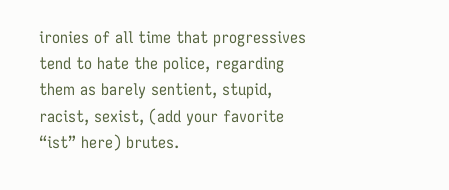ironies of all time that progressives tend to hate the police, regarding them as barely sentient, stupid, racist, sexist, (add your favorite “ist” here) brutes.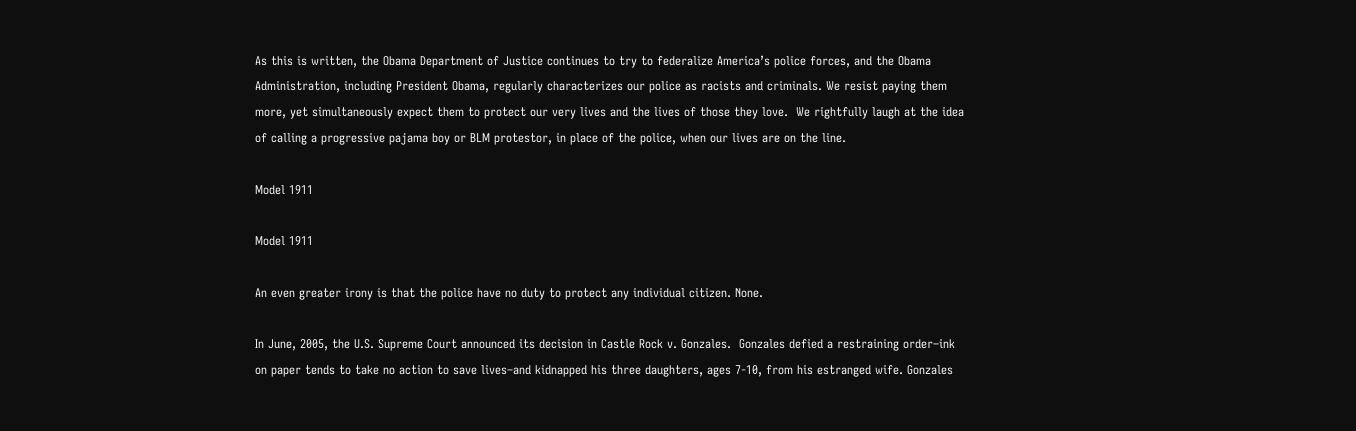As this is written, the Obama Department of Justice continues to try to federalize America’s police forces, and the Obama Administration, including President Obama, regularly characterizes our police as racists and criminals. We resist paying them more, yet simultaneously expect them to protect our very lives and the lives of those they love.  We rightfully laugh at the idea of calling a progressive pajama boy or BLM protestor, in place of the police, when our lives are on the line.

Model 1911

Model 1911

An even greater irony is that the police have no duty to protect any individual citizen. None.

In June, 2005, the U.S. Supreme Court announced its decision in Castle Rock v. Gonzales.  Gonzales defied a restraining order–ink on paper tends to take no action to save lives–and kidnapped his three daughters, ages 7-10, from his estranged wife. Gonzales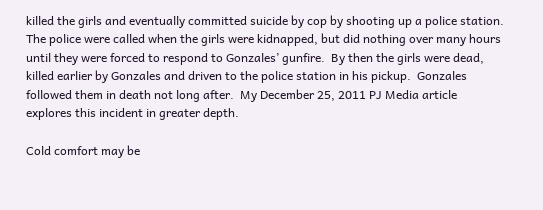killed the girls and eventually committed suicide by cop by shooting up a police station.  The police were called when the girls were kidnapped, but did nothing over many hours until they were forced to respond to Gonzales’ gunfire.  By then the girls were dead, killed earlier by Gonzales and driven to the police station in his pickup.  Gonzales followed them in death not long after.  My December 25, 2011 PJ Media article explores this incident in greater depth.

Cold comfort may be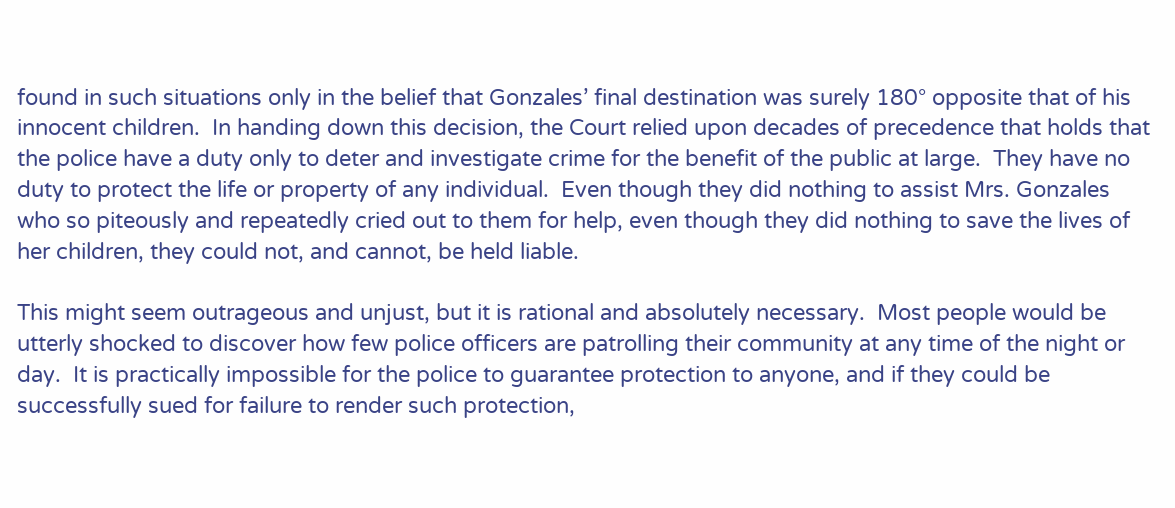found in such situations only in the belief that Gonzales’ final destination was surely 180° opposite that of his innocent children.  In handing down this decision, the Court relied upon decades of precedence that holds that the police have a duty only to deter and investigate crime for the benefit of the public at large.  They have no duty to protect the life or property of any individual.  Even though they did nothing to assist Mrs. Gonzales who so piteously and repeatedly cried out to them for help, even though they did nothing to save the lives of her children, they could not, and cannot, be held liable.

This might seem outrageous and unjust, but it is rational and absolutely necessary.  Most people would be utterly shocked to discover how few police officers are patrolling their community at any time of the night or day.  It is practically impossible for the police to guarantee protection to anyone, and if they could be successfully sued for failure to render such protection,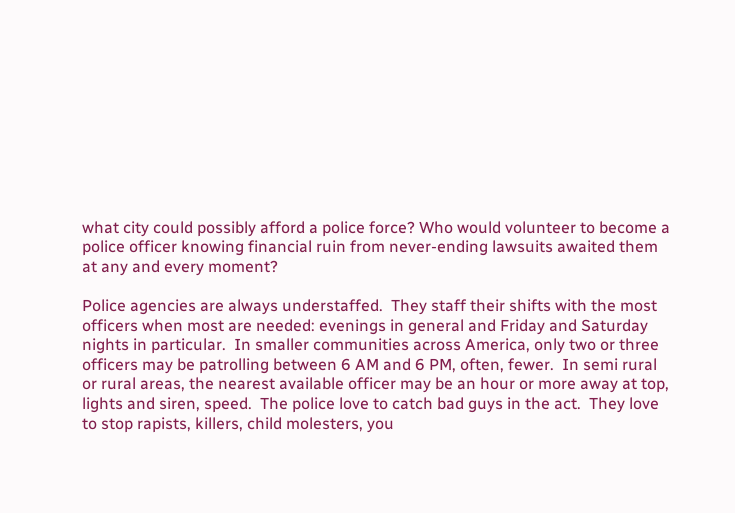what city could possibly afford a police force? Who would volunteer to become a police officer knowing financial ruin from never-ending lawsuits awaited them at any and every moment?

Police agencies are always understaffed.  They staff their shifts with the most officers when most are needed: evenings in general and Friday and Saturday nights in particular.  In smaller communities across America, only two or three officers may be patrolling between 6 AM and 6 PM, often, fewer.  In semi rural or rural areas, the nearest available officer may be an hour or more away at top, lights and siren, speed.  The police love to catch bad guys in the act.  They love to stop rapists, killers, child molesters, you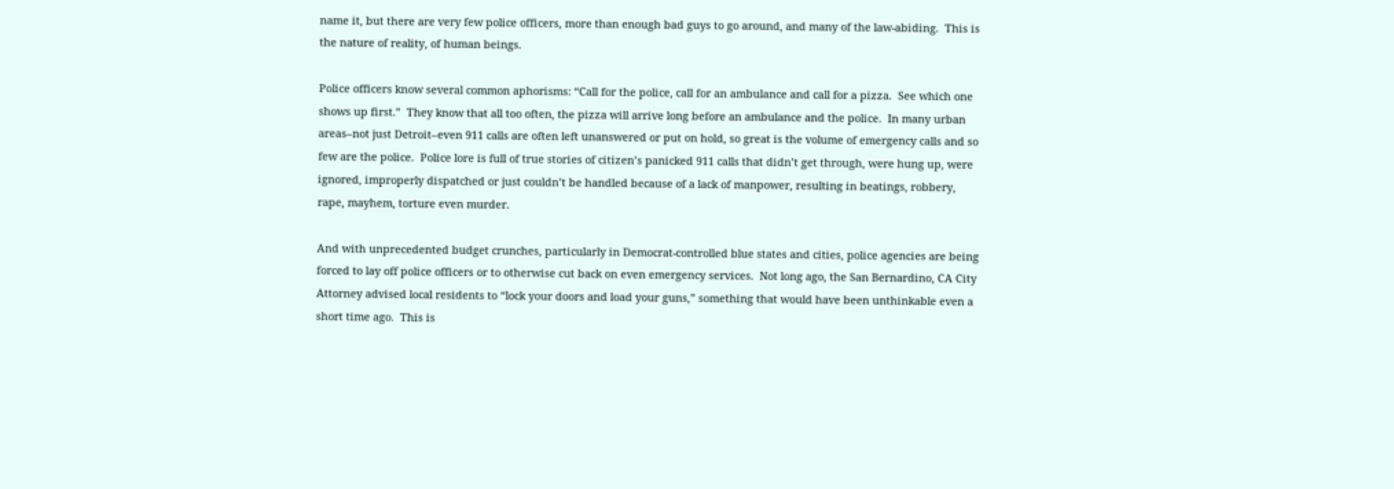name it, but there are very few police officers, more than enough bad guys to go around, and many of the law-abiding.  This is the nature of reality, of human beings.

Police officers know several common aphorisms: “Call for the police, call for an ambulance and call for a pizza.  See which one shows up first.”  They know that all too often, the pizza will arrive long before an ambulance and the police.  In many urban areas–not just Detroit–even 911 calls are often left unanswered or put on hold, so great is the volume of emergency calls and so few are the police.  Police lore is full of true stories of citizen’s panicked 911 calls that didn’t get through, were hung up, were ignored, improperly dispatched or just couldn’t be handled because of a lack of manpower, resulting in beatings, robbery, rape, mayhem, torture even murder.

And with unprecedented budget crunches, particularly in Democrat-controlled blue states and cities, police agencies are being forced to lay off police officers or to otherwise cut back on even emergency services.  Not long ago, the San Bernardino, CA City Attorney advised local residents to “lock your doors and load your guns,” something that would have been unthinkable even a short time ago.  This is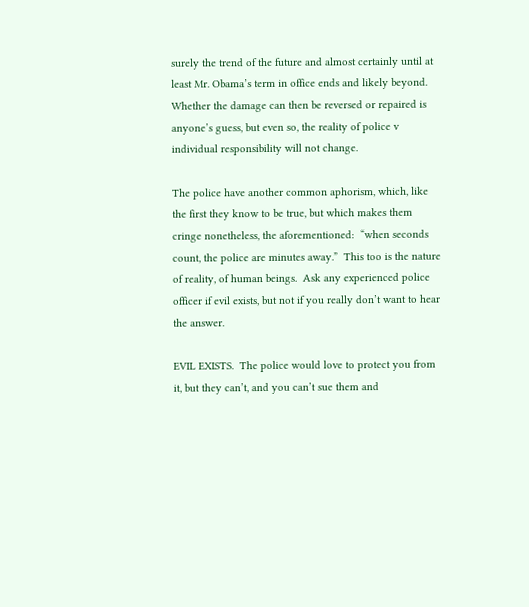surely the trend of the future and almost certainly until at least Mr. Obama’s term in office ends and likely beyond.  Whether the damage can then be reversed or repaired is anyone’s guess, but even so, the reality of police v individual responsibility will not change.

The police have another common aphorism, which, like the first they know to be true, but which makes them cringe nonetheless, the aforementioned:  “when seconds count, the police are minutes away.”  This too is the nature of reality, of human beings.  Ask any experienced police officer if evil exists, but not if you really don’t want to hear the answer.

EVIL EXISTS.  The police would love to protect you from it, but they can’t, and you can’t sue them and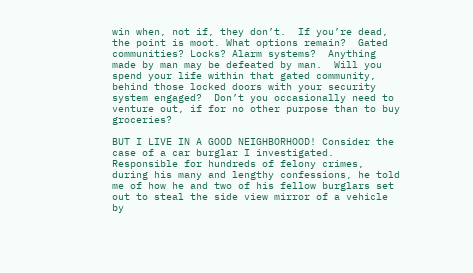win when, not if, they don’t.  If you’re dead, the point is moot. What options remain?  Gated communities? Locks? Alarm systems?  Anything made by man may be defeated by man.  Will you spend your life within that gated community, behind those locked doors with your security system engaged?  Don’t you occasionally need to venture out, if for no other purpose than to buy groceries?

BUT I LIVE IN A GOOD NEIGHBORHOOD! Consider the case of a car burglar I investigated.  Responsible for hundreds of felony crimes, during his many and lengthy confessions, he told me of how he and two of his fellow burglars set out to steal the side view mirror of a vehicle by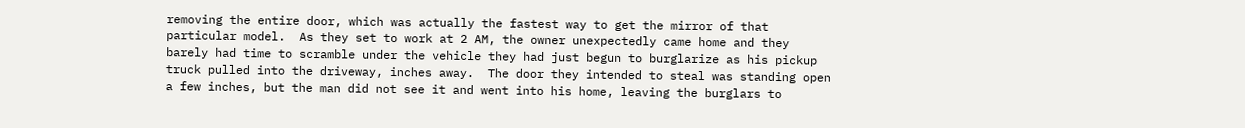removing the entire door, which was actually the fastest way to get the mirror of that particular model.  As they set to work at 2 AM, the owner unexpectedly came home and they barely had time to scramble under the vehicle they had just begun to burglarize as his pickup truck pulled into the driveway, inches away.  The door they intended to steal was standing open a few inches, but the man did not see it and went into his home, leaving the burglars to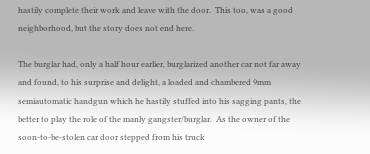hastily complete their work and leave with the door.  This too, was a good neighborhood, but the story does not end here.

The burglar had, only a half hour earlier, burglarized another car not far away and found, to his surprise and delight, a loaded and chambered 9mm semiautomatic handgun which he hastily stuffed into his sagging pants, the better to play the role of the manly gangster/burglar.  As the owner of the soon-to-be-stolen car door stepped from his truck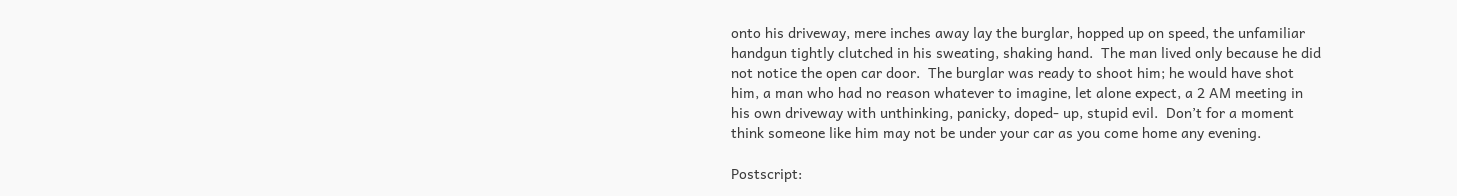onto his driveway, mere inches away lay the burglar, hopped up on speed, the unfamiliar handgun tightly clutched in his sweating, shaking hand.  The man lived only because he did not notice the open car door.  The burglar was ready to shoot him; he would have shot him, a man who had no reason whatever to imagine, let alone expect, a 2 AM meeting in his own driveway with unthinking, panicky, doped- up, stupid evil.  Don’t for a moment think someone like him may not be under your car as you come home any evening.

Postscript: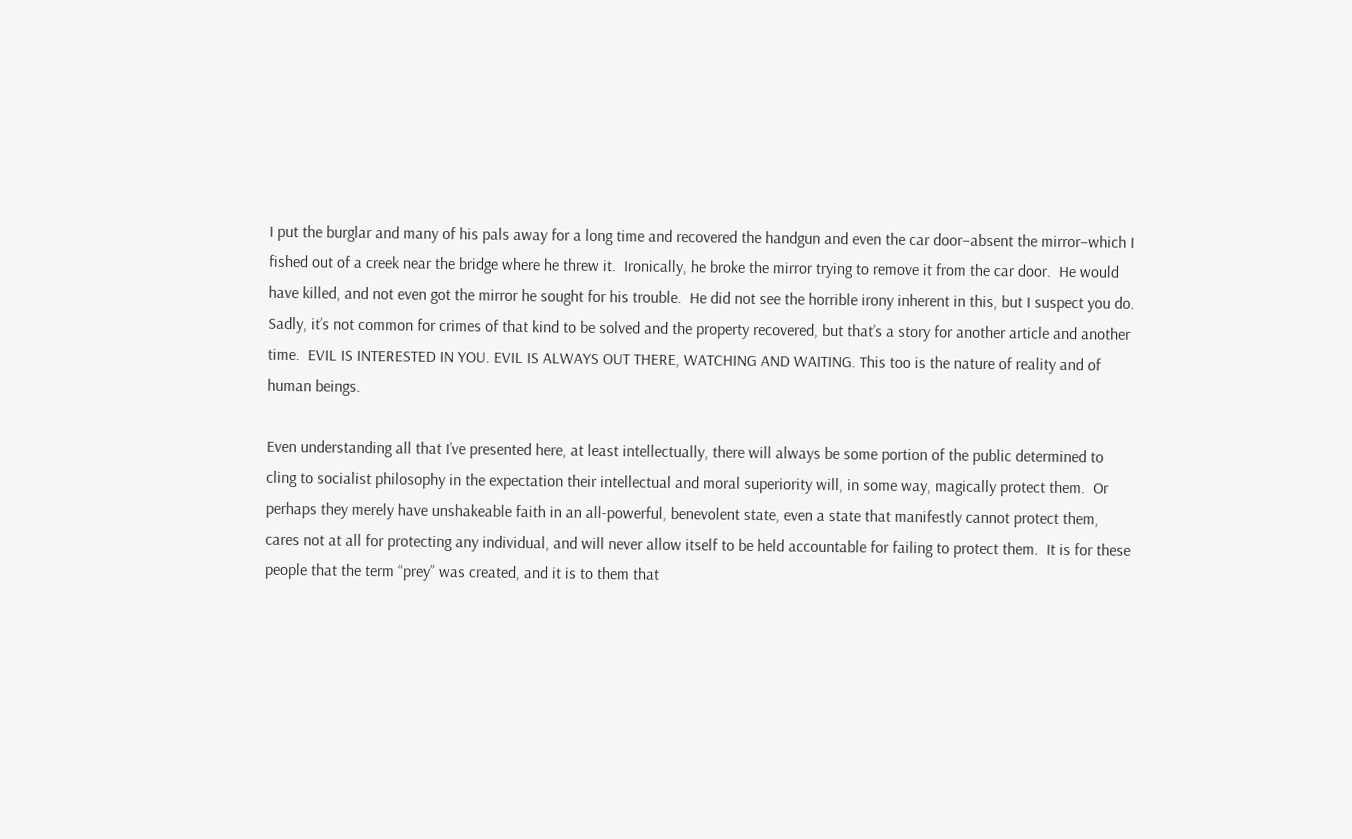I put the burglar and many of his pals away for a long time and recovered the handgun and even the car door–absent the mirror–which I fished out of a creek near the bridge where he threw it.  Ironically, he broke the mirror trying to remove it from the car door.  He would have killed, and not even got the mirror he sought for his trouble.  He did not see the horrible irony inherent in this, but I suspect you do. Sadly, it’s not common for crimes of that kind to be solved and the property recovered, but that’s a story for another article and another time.  EVIL IS INTERESTED IN YOU. EVIL IS ALWAYS OUT THERE, WATCHING AND WAITING. This too is the nature of reality and of human beings.

Even understanding all that I’ve presented here, at least intellectually, there will always be some portion of the public determined to cling to socialist philosophy in the expectation their intellectual and moral superiority will, in some way, magically protect them.  Or perhaps they merely have unshakeable faith in an all-powerful, benevolent state, even a state that manifestly cannot protect them, cares not at all for protecting any individual, and will never allow itself to be held accountable for failing to protect them.  It is for these people that the term “prey” was created, and it is to them that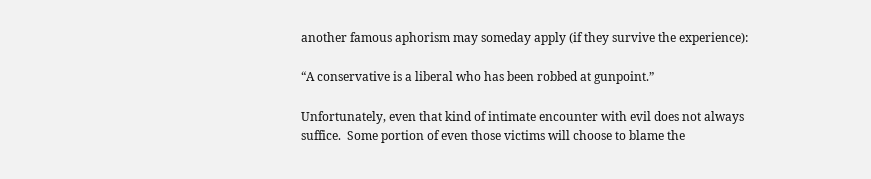another famous aphorism may someday apply (if they survive the experience):

“A conservative is a liberal who has been robbed at gunpoint.”

Unfortunately, even that kind of intimate encounter with evil does not always suffice.  Some portion of even those victims will choose to blame the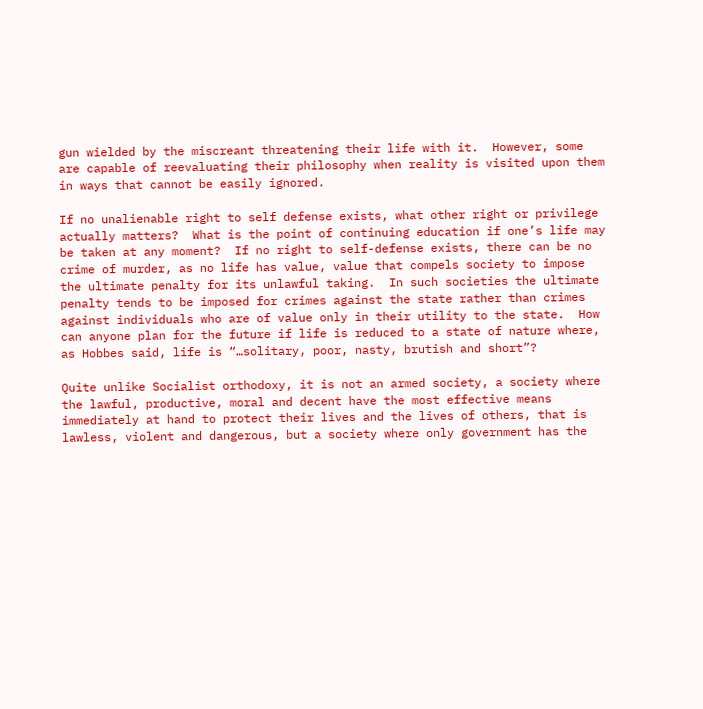gun wielded by the miscreant threatening their life with it.  However, some are capable of reevaluating their philosophy when reality is visited upon them in ways that cannot be easily ignored.

If no unalienable right to self defense exists, what other right or privilege actually matters?  What is the point of continuing education if one’s life may be taken at any moment?  If no right to self-defense exists, there can be no crime of murder, as no life has value, value that compels society to impose the ultimate penalty for its unlawful taking.  In such societies the ultimate penalty tends to be imposed for crimes against the state rather than crimes against individuals who are of value only in their utility to the state.  How can anyone plan for the future if life is reduced to a state of nature where, as Hobbes said, life is “…solitary, poor, nasty, brutish and short”?

Quite unlike Socialist orthodoxy, it is not an armed society, a society where the lawful, productive, moral and decent have the most effective means immediately at hand to protect their lives and the lives of others, that is lawless, violent and dangerous, but a society where only government has the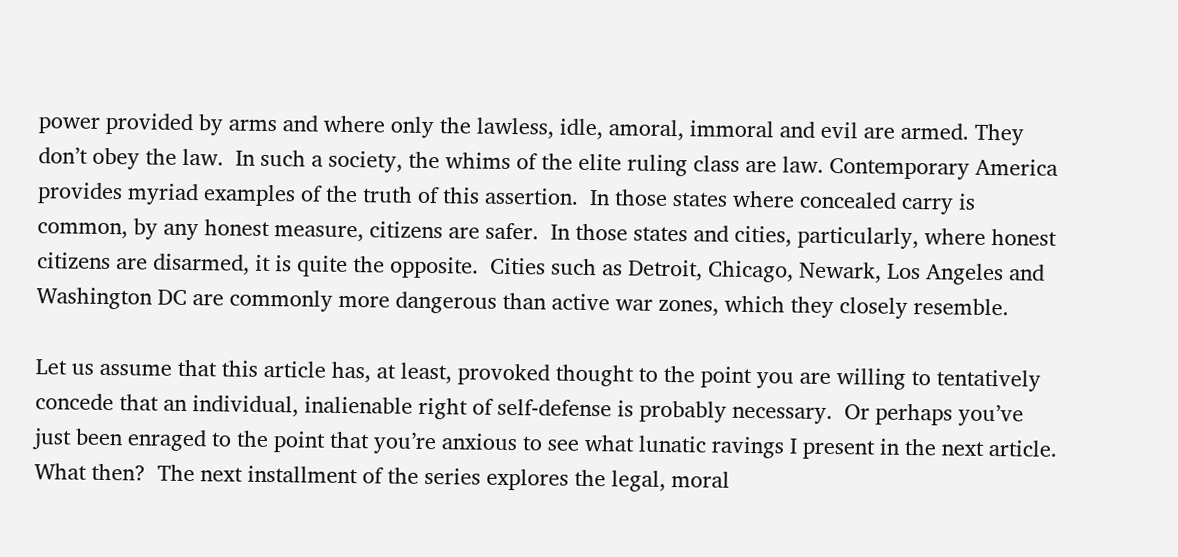power provided by arms and where only the lawless, idle, amoral, immoral and evil are armed. They don’t obey the law.  In such a society, the whims of the elite ruling class are law. Contemporary America provides myriad examples of the truth of this assertion.  In those states where concealed carry is common, by any honest measure, citizens are safer.  In those states and cities, particularly, where honest citizens are disarmed, it is quite the opposite.  Cities such as Detroit, Chicago, Newark, Los Angeles and Washington DC are commonly more dangerous than active war zones, which they closely resemble.

Let us assume that this article has, at least, provoked thought to the point you are willing to tentatively concede that an individual, inalienable right of self-defense is probably necessary.  Or perhaps you’ve just been enraged to the point that you’re anxious to see what lunatic ravings I present in the next article.  What then?  The next installment of the series explores the legal, moral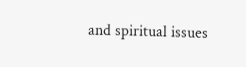and spiritual issues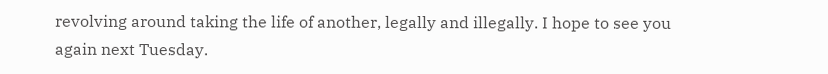revolving around taking the life of another, legally and illegally. I hope to see you again next Tuesday.